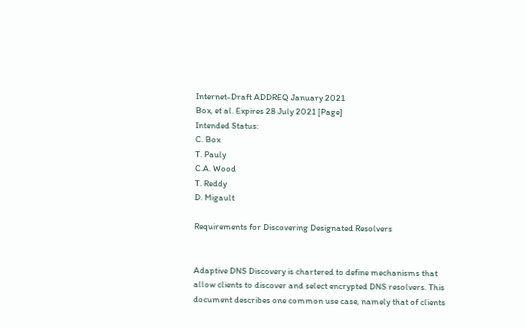Internet-Draft ADDREQ January 2021
Box, et al. Expires 28 July 2021 [Page]
Intended Status:
C. Box
T. Pauly
C.A. Wood
T. Reddy
D. Migault

Requirements for Discovering Designated Resolvers


Adaptive DNS Discovery is chartered to define mechanisms that allow clients to discover and select encrypted DNS resolvers. This document describes one common use case, namely that of clients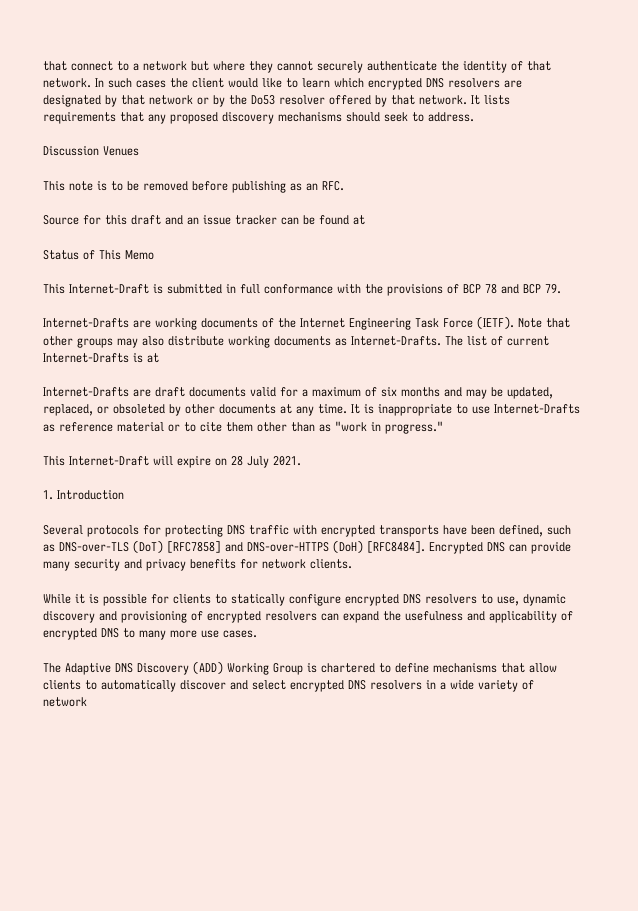that connect to a network but where they cannot securely authenticate the identity of that network. In such cases the client would like to learn which encrypted DNS resolvers are designated by that network or by the Do53 resolver offered by that network. It lists requirements that any proposed discovery mechanisms should seek to address.

Discussion Venues

This note is to be removed before publishing as an RFC.

Source for this draft and an issue tracker can be found at

Status of This Memo

This Internet-Draft is submitted in full conformance with the provisions of BCP 78 and BCP 79.

Internet-Drafts are working documents of the Internet Engineering Task Force (IETF). Note that other groups may also distribute working documents as Internet-Drafts. The list of current Internet-Drafts is at

Internet-Drafts are draft documents valid for a maximum of six months and may be updated, replaced, or obsoleted by other documents at any time. It is inappropriate to use Internet-Drafts as reference material or to cite them other than as "work in progress."

This Internet-Draft will expire on 28 July 2021.

1. Introduction

Several protocols for protecting DNS traffic with encrypted transports have been defined, such as DNS-over-TLS (DoT) [RFC7858] and DNS-over-HTTPS (DoH) [RFC8484]. Encrypted DNS can provide many security and privacy benefits for network clients.

While it is possible for clients to statically configure encrypted DNS resolvers to use, dynamic discovery and provisioning of encrypted resolvers can expand the usefulness and applicability of encrypted DNS to many more use cases.

The Adaptive DNS Discovery (ADD) Working Group is chartered to define mechanisms that allow clients to automatically discover and select encrypted DNS resolvers in a wide variety of network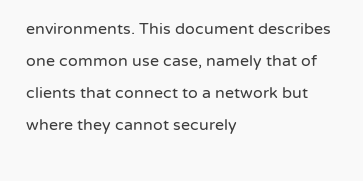environments. This document describes one common use case, namely that of clients that connect to a network but where they cannot securely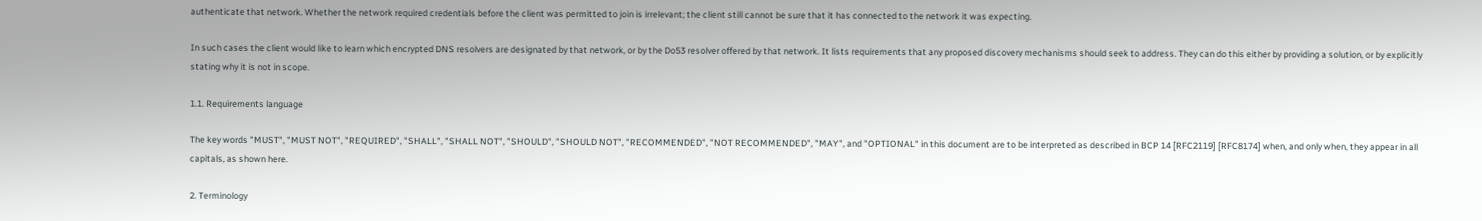authenticate that network. Whether the network required credentials before the client was permitted to join is irrelevant; the client still cannot be sure that it has connected to the network it was expecting.

In such cases the client would like to learn which encrypted DNS resolvers are designated by that network, or by the Do53 resolver offered by that network. It lists requirements that any proposed discovery mechanisms should seek to address. They can do this either by providing a solution, or by explicitly stating why it is not in scope.

1.1. Requirements language

The key words "MUST", "MUST NOT", "REQUIRED", "SHALL", "SHALL NOT", "SHOULD", "SHOULD NOT", "RECOMMENDED", "NOT RECOMMENDED", "MAY", and "OPTIONAL" in this document are to be interpreted as described in BCP 14 [RFC2119] [RFC8174] when, and only when, they appear in all capitals, as shown here.

2. Terminology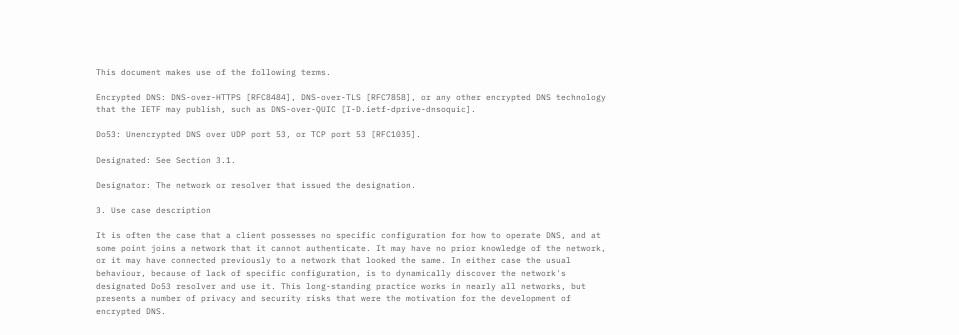This document makes use of the following terms.

Encrypted DNS: DNS-over-HTTPS [RFC8484], DNS-over-TLS [RFC7858], or any other encrypted DNS technology that the IETF may publish, such as DNS-over-QUIC [I-D.ietf-dprive-dnsoquic].

Do53: Unencrypted DNS over UDP port 53, or TCP port 53 [RFC1035].

Designated: See Section 3.1.

Designator: The network or resolver that issued the designation.

3. Use case description

It is often the case that a client possesses no specific configuration for how to operate DNS, and at some point joins a network that it cannot authenticate. It may have no prior knowledge of the network, or it may have connected previously to a network that looked the same. In either case the usual behaviour, because of lack of specific configuration, is to dynamically discover the network's designated Do53 resolver and use it. This long-standing practice works in nearly all networks, but presents a number of privacy and security risks that were the motivation for the development of encrypted DNS.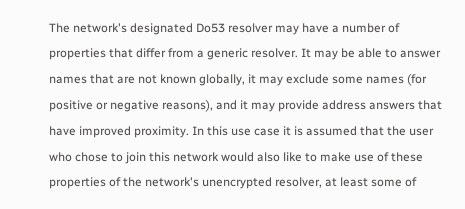The network's designated Do53 resolver may have a number of properties that differ from a generic resolver. It may be able to answer names that are not known globally, it may exclude some names (for positive or negative reasons), and it may provide address answers that have improved proximity. In this use case it is assumed that the user who chose to join this network would also like to make use of these properties of the network's unencrypted resolver, at least some of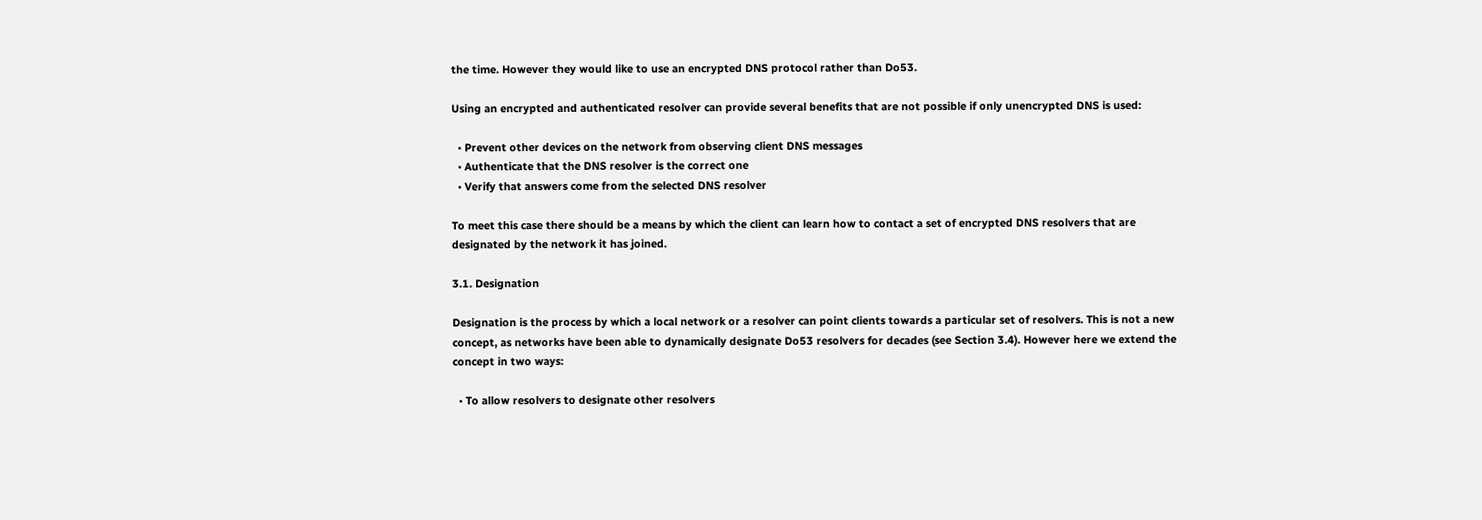the time. However they would like to use an encrypted DNS protocol rather than Do53.

Using an encrypted and authenticated resolver can provide several benefits that are not possible if only unencrypted DNS is used:

  • Prevent other devices on the network from observing client DNS messages
  • Authenticate that the DNS resolver is the correct one
  • Verify that answers come from the selected DNS resolver

To meet this case there should be a means by which the client can learn how to contact a set of encrypted DNS resolvers that are designated by the network it has joined.

3.1. Designation

Designation is the process by which a local network or a resolver can point clients towards a particular set of resolvers. This is not a new concept, as networks have been able to dynamically designate Do53 resolvers for decades (see Section 3.4). However here we extend the concept in two ways:

  • To allow resolvers to designate other resolvers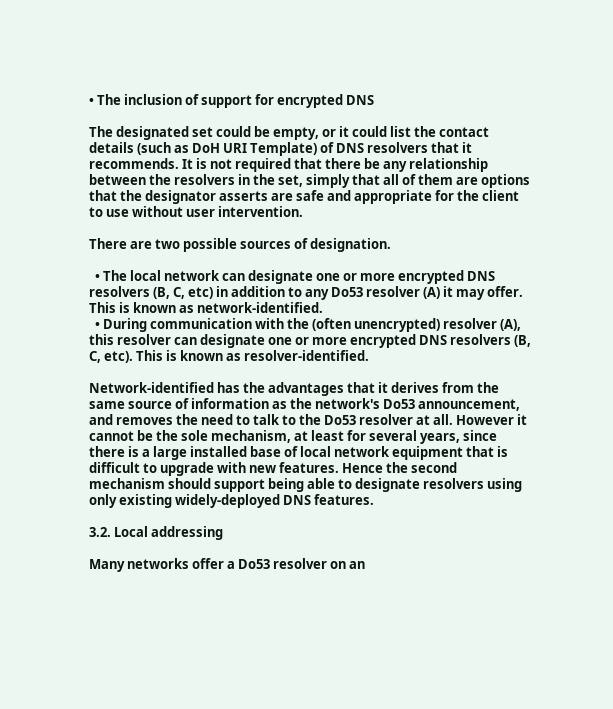• The inclusion of support for encrypted DNS

The designated set could be empty, or it could list the contact details (such as DoH URI Template) of DNS resolvers that it recommends. It is not required that there be any relationship between the resolvers in the set, simply that all of them are options that the designator asserts are safe and appropriate for the client to use without user intervention.

There are two possible sources of designation.

  • The local network can designate one or more encrypted DNS resolvers (B, C, etc) in addition to any Do53 resolver (A) it may offer. This is known as network-identified.
  • During communication with the (often unencrypted) resolver (A), this resolver can designate one or more encrypted DNS resolvers (B, C, etc). This is known as resolver-identified.

Network-identified has the advantages that it derives from the same source of information as the network's Do53 announcement, and removes the need to talk to the Do53 resolver at all. However it cannot be the sole mechanism, at least for several years, since there is a large installed base of local network equipment that is difficult to upgrade with new features. Hence the second mechanism should support being able to designate resolvers using only existing widely-deployed DNS features.

3.2. Local addressing

Many networks offer a Do53 resolver on an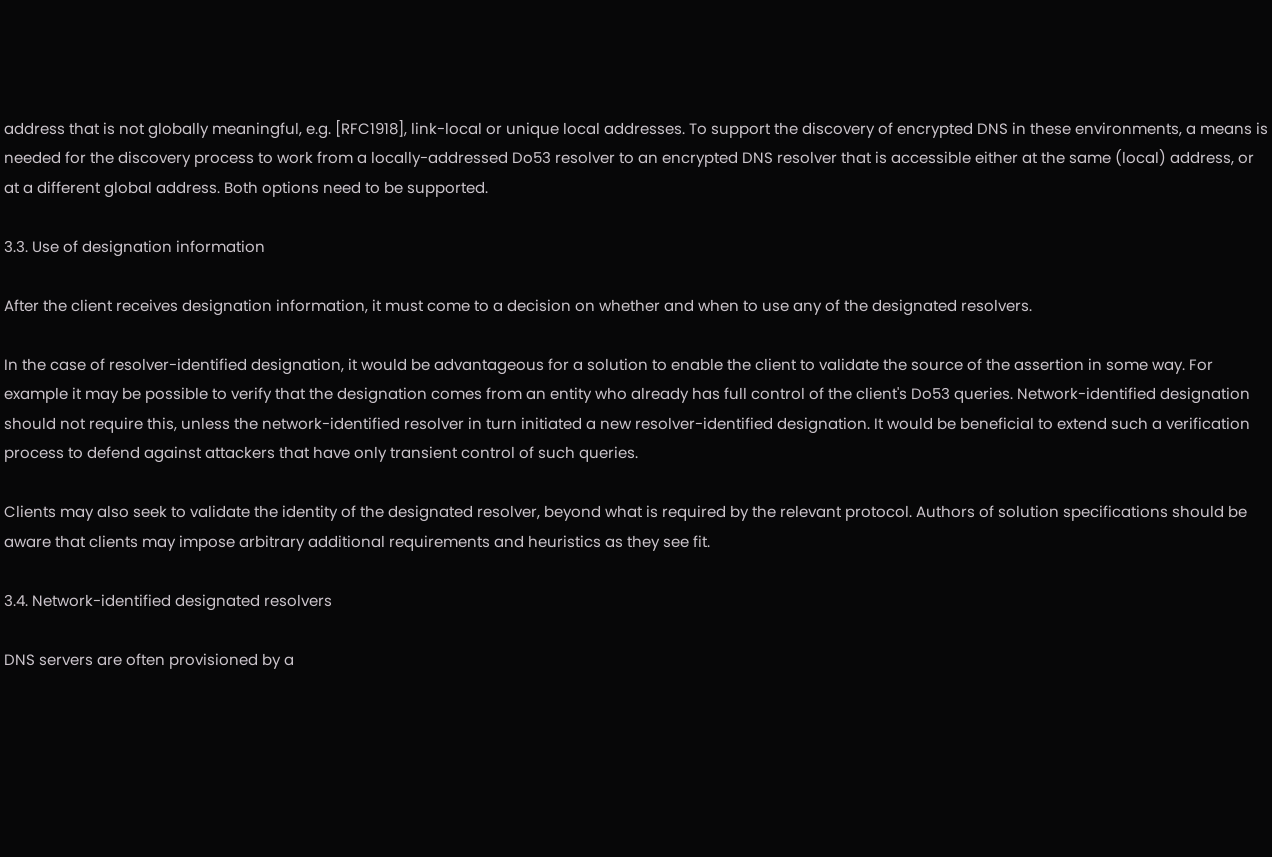address that is not globally meaningful, e.g. [RFC1918], link-local or unique local addresses. To support the discovery of encrypted DNS in these environments, a means is needed for the discovery process to work from a locally-addressed Do53 resolver to an encrypted DNS resolver that is accessible either at the same (local) address, or at a different global address. Both options need to be supported.

3.3. Use of designation information

After the client receives designation information, it must come to a decision on whether and when to use any of the designated resolvers.

In the case of resolver-identified designation, it would be advantageous for a solution to enable the client to validate the source of the assertion in some way. For example it may be possible to verify that the designation comes from an entity who already has full control of the client's Do53 queries. Network-identified designation should not require this, unless the network-identified resolver in turn initiated a new resolver-identified designation. It would be beneficial to extend such a verification process to defend against attackers that have only transient control of such queries.

Clients may also seek to validate the identity of the designated resolver, beyond what is required by the relevant protocol. Authors of solution specifications should be aware that clients may impose arbitrary additional requirements and heuristics as they see fit.

3.4. Network-identified designated resolvers

DNS servers are often provisioned by a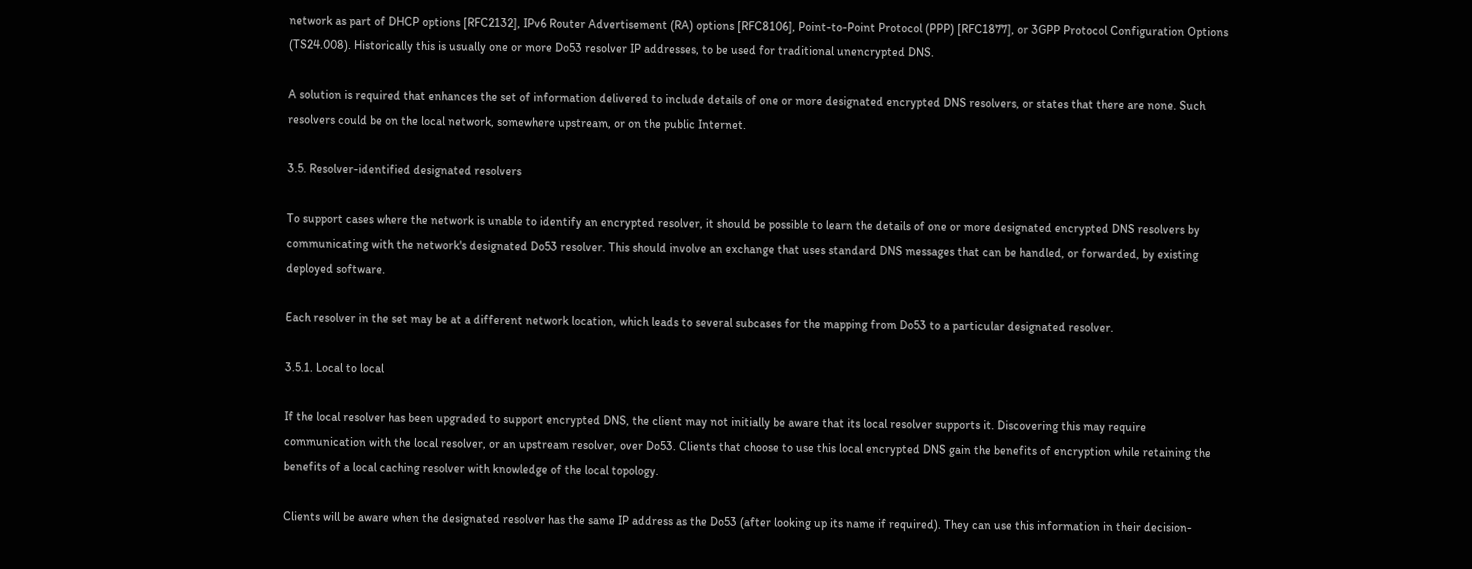network as part of DHCP options [RFC2132], IPv6 Router Advertisement (RA) options [RFC8106], Point-to-Point Protocol (PPP) [RFC1877], or 3GPP Protocol Configuration Options (TS24.008). Historically this is usually one or more Do53 resolver IP addresses, to be used for traditional unencrypted DNS.

A solution is required that enhances the set of information delivered to include details of one or more designated encrypted DNS resolvers, or states that there are none. Such resolvers could be on the local network, somewhere upstream, or on the public Internet.

3.5. Resolver-identified designated resolvers

To support cases where the network is unable to identify an encrypted resolver, it should be possible to learn the details of one or more designated encrypted DNS resolvers by communicating with the network's designated Do53 resolver. This should involve an exchange that uses standard DNS messages that can be handled, or forwarded, by existing deployed software.

Each resolver in the set may be at a different network location, which leads to several subcases for the mapping from Do53 to a particular designated resolver.

3.5.1. Local to local

If the local resolver has been upgraded to support encrypted DNS, the client may not initially be aware that its local resolver supports it. Discovering this may require communication with the local resolver, or an upstream resolver, over Do53. Clients that choose to use this local encrypted DNS gain the benefits of encryption while retaining the benefits of a local caching resolver with knowledge of the local topology.

Clients will be aware when the designated resolver has the same IP address as the Do53 (after looking up its name if required). They can use this information in their decision-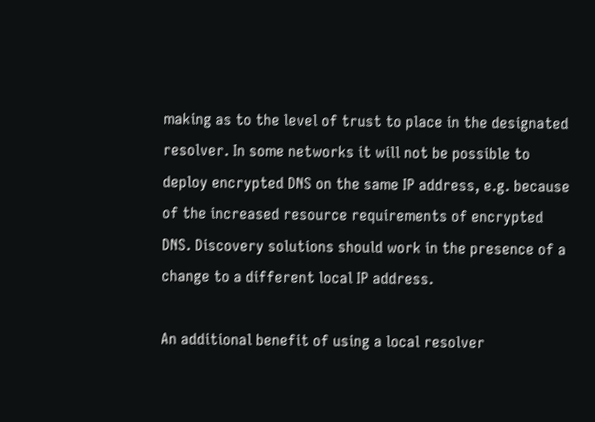making as to the level of trust to place in the designated resolver. In some networks it will not be possible to deploy encrypted DNS on the same IP address, e.g. because of the increased resource requirements of encrypted DNS. Discovery solutions should work in the presence of a change to a different local IP address.

An additional benefit of using a local resolver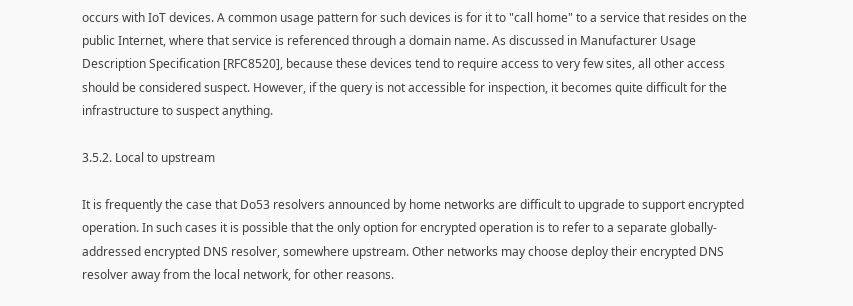occurs with IoT devices. A common usage pattern for such devices is for it to "call home" to a service that resides on the public Internet, where that service is referenced through a domain name. As discussed in Manufacturer Usage Description Specification [RFC8520], because these devices tend to require access to very few sites, all other access should be considered suspect. However, if the query is not accessible for inspection, it becomes quite difficult for the infrastructure to suspect anything.

3.5.2. Local to upstream

It is frequently the case that Do53 resolvers announced by home networks are difficult to upgrade to support encrypted operation. In such cases it is possible that the only option for encrypted operation is to refer to a separate globally-addressed encrypted DNS resolver, somewhere upstream. Other networks may choose deploy their encrypted DNS resolver away from the local network, for other reasons.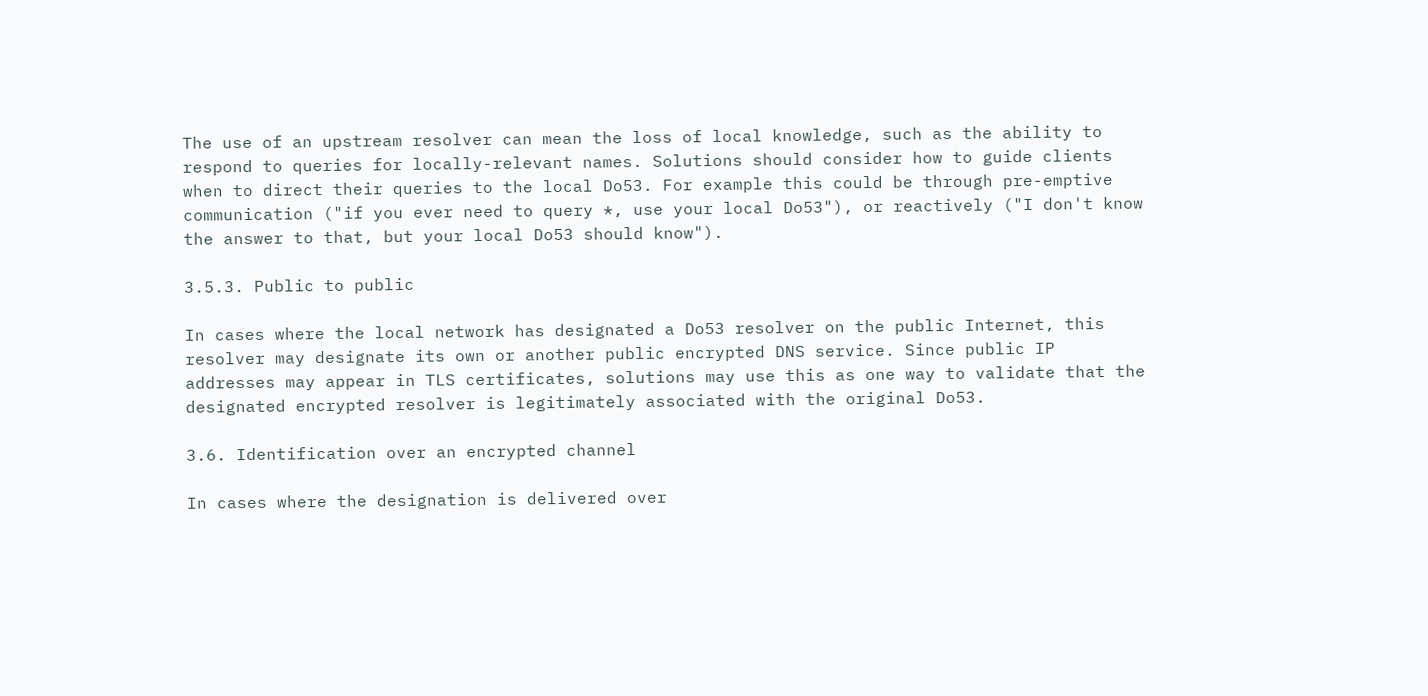The use of an upstream resolver can mean the loss of local knowledge, such as the ability to respond to queries for locally-relevant names. Solutions should consider how to guide clients when to direct their queries to the local Do53. For example this could be through pre-emptive communication ("if you ever need to query *, use your local Do53"), or reactively ("I don't know the answer to that, but your local Do53 should know").

3.5.3. Public to public

In cases where the local network has designated a Do53 resolver on the public Internet, this resolver may designate its own or another public encrypted DNS service. Since public IP addresses may appear in TLS certificates, solutions may use this as one way to validate that the designated encrypted resolver is legitimately associated with the original Do53.

3.6. Identification over an encrypted channel

In cases where the designation is delivered over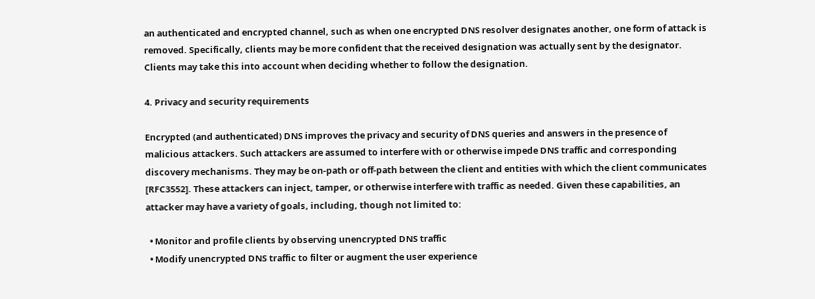an authenticated and encrypted channel, such as when one encrypted DNS resolver designates another, one form of attack is removed. Specifically, clients may be more confident that the received designation was actually sent by the designator. Clients may take this into account when deciding whether to follow the designation.

4. Privacy and security requirements

Encrypted (and authenticated) DNS improves the privacy and security of DNS queries and answers in the presence of malicious attackers. Such attackers are assumed to interfere with or otherwise impede DNS traffic and corresponding discovery mechanisms. They may be on-path or off-path between the client and entities with which the client communicates [RFC3552]. These attackers can inject, tamper, or otherwise interfere with traffic as needed. Given these capabilities, an attacker may have a variety of goals, including, though not limited to:

  • Monitor and profile clients by observing unencrypted DNS traffic
  • Modify unencrypted DNS traffic to filter or augment the user experience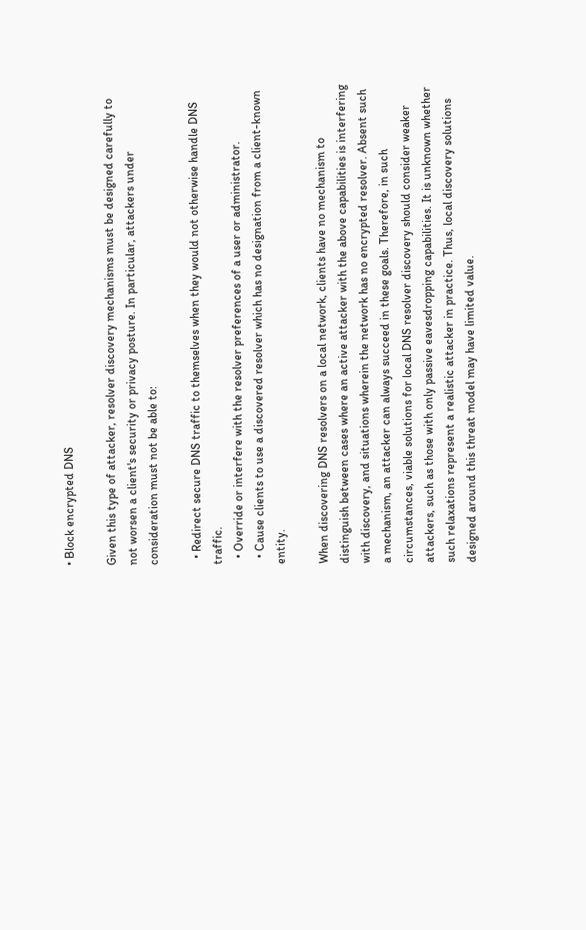• Block encrypted DNS

Given this type of attacker, resolver discovery mechanisms must be designed carefully to not worsen a client's security or privacy posture. In particular, attackers under consideration must not be able to:

  • Redirect secure DNS traffic to themselves when they would not otherwise handle DNS traffic.
  • Override or interfere with the resolver preferences of a user or administrator.
  • Cause clients to use a discovered resolver which has no designation from a client-known entity.

When discovering DNS resolvers on a local network, clients have no mechanism to distinguish between cases where an active attacker with the above capabilities is interfering with discovery, and situations wherein the network has no encrypted resolver. Absent such a mechanism, an attacker can always succeed in these goals. Therefore, in such circumstances, viable solutions for local DNS resolver discovery should consider weaker attackers, such as those with only passive eavesdropping capabilities. It is unknown whether such relaxations represent a realistic attacker in practice. Thus, local discovery solutions designed around this threat model may have limited value.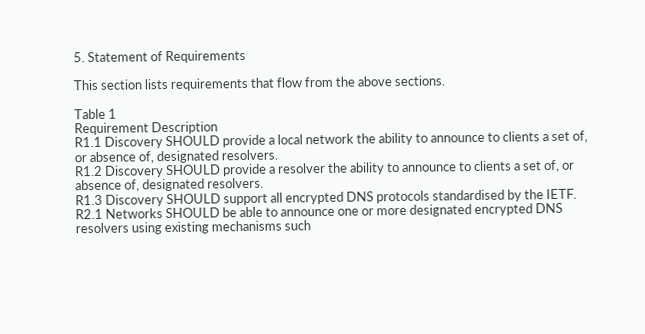5. Statement of Requirements

This section lists requirements that flow from the above sections.

Table 1
Requirement Description
R1.1 Discovery SHOULD provide a local network the ability to announce to clients a set of, or absence of, designated resolvers.
R1.2 Discovery SHOULD provide a resolver the ability to announce to clients a set of, or absence of, designated resolvers.
R1.3 Discovery SHOULD support all encrypted DNS protocols standardised by the IETF.
R2.1 Networks SHOULD be able to announce one or more designated encrypted DNS resolvers using existing mechanisms such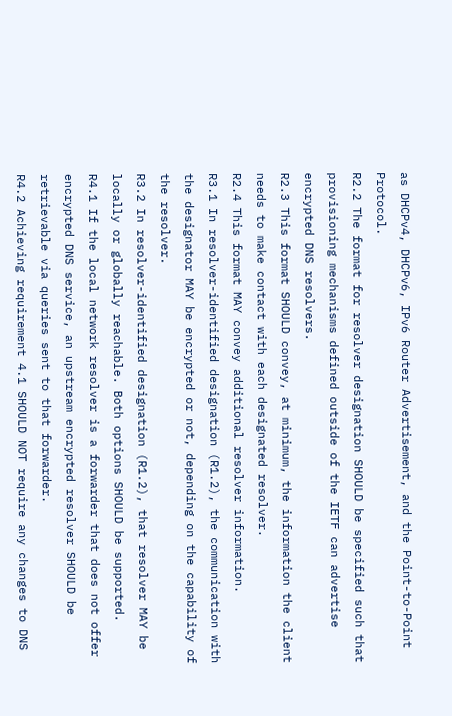as DHCPv4, DHCPv6, IPv6 Router Advertisement, and the Point-to-Point Protocol.
R2.2 The format for resolver designation SHOULD be specified such that provisioning mechanisms defined outside of the IETF can advertise encrypted DNS resolvers.
R2.3 This format SHOULD convey, at minimum, the information the client needs to make contact with each designated resolver.
R2.4 This format MAY convey additional resolver information.
R3.1 In resolver-identified designation (R1.2), the communication with the designator MAY be encrypted or not, depending on the capability of the resolver.
R3.2 In resolver-identified designation (R1.2), that resolver MAY be locally or globally reachable. Both options SHOULD be supported.
R4.1 If the local network resolver is a forwarder that does not offer encrypted DNS service, an upstream encrypted resolver SHOULD be retrievable via queries sent to that forwarder.
R4.2 Achieving requirement 4.1 SHOULD NOT require any changes to DNS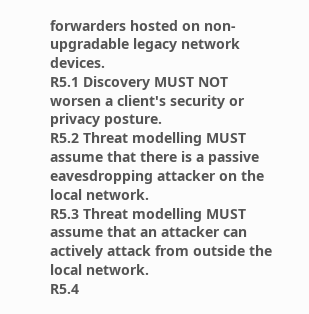forwarders hosted on non-upgradable legacy network devices.
R5.1 Discovery MUST NOT worsen a client's security or privacy posture.
R5.2 Threat modelling MUST assume that there is a passive eavesdropping attacker on the local network.
R5.3 Threat modelling MUST assume that an attacker can actively attack from outside the local network.
R5.4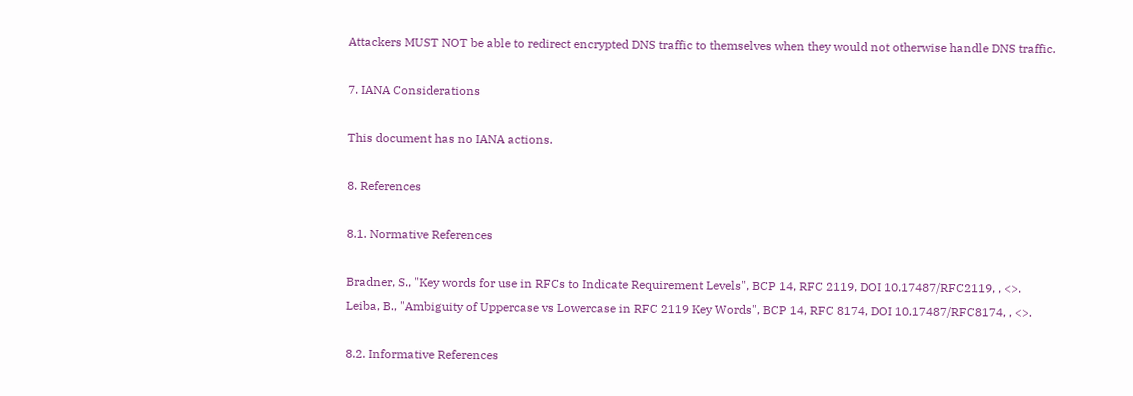Attackers MUST NOT be able to redirect encrypted DNS traffic to themselves when they would not otherwise handle DNS traffic.

7. IANA Considerations

This document has no IANA actions.

8. References

8.1. Normative References

Bradner, S., "Key words for use in RFCs to Indicate Requirement Levels", BCP 14, RFC 2119, DOI 10.17487/RFC2119, , <>.
Leiba, B., "Ambiguity of Uppercase vs Lowercase in RFC 2119 Key Words", BCP 14, RFC 8174, DOI 10.17487/RFC8174, , <>.

8.2. Informative References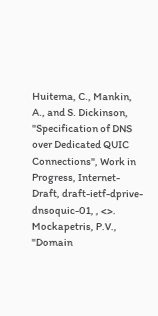Huitema, C., Mankin, A., and S. Dickinson, "Specification of DNS over Dedicated QUIC Connections", Work in Progress, Internet-Draft, draft-ietf-dprive-dnsoquic-01, , <>.
Mockapetris, P.V., "Domain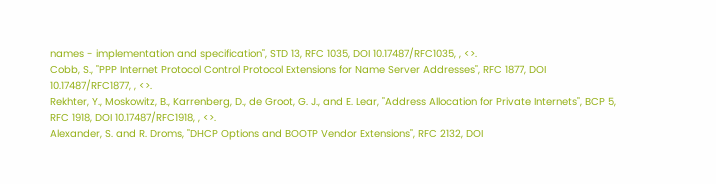names - implementation and specification", STD 13, RFC 1035, DOI 10.17487/RFC1035, , <>.
Cobb, S., "PPP Internet Protocol Control Protocol Extensions for Name Server Addresses", RFC 1877, DOI 10.17487/RFC1877, , <>.
Rekhter, Y., Moskowitz, B., Karrenberg, D., de Groot, G. J., and E. Lear, "Address Allocation for Private Internets", BCP 5, RFC 1918, DOI 10.17487/RFC1918, , <>.
Alexander, S. and R. Droms, "DHCP Options and BOOTP Vendor Extensions", RFC 2132, DOI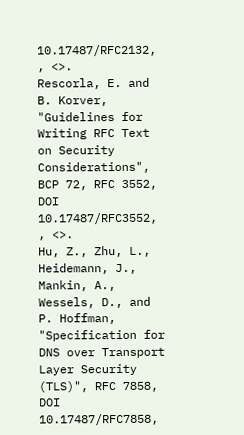10.17487/RFC2132, , <>.
Rescorla, E. and B. Korver, "Guidelines for Writing RFC Text on Security Considerations", BCP 72, RFC 3552, DOI 10.17487/RFC3552, , <>.
Hu, Z., Zhu, L., Heidemann, J., Mankin, A., Wessels, D., and P. Hoffman, "Specification for DNS over Transport Layer Security (TLS)", RFC 7858, DOI 10.17487/RFC7858,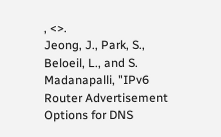, <>.
Jeong, J., Park, S., Beloeil, L., and S. Madanapalli, "IPv6 Router Advertisement Options for DNS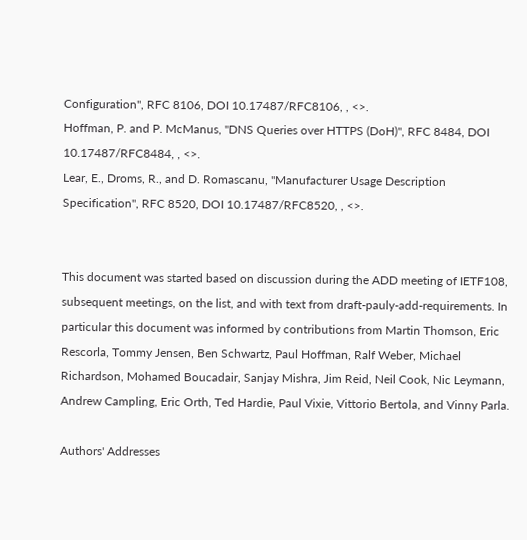Configuration", RFC 8106, DOI 10.17487/RFC8106, , <>.
Hoffman, P. and P. McManus, "DNS Queries over HTTPS (DoH)", RFC 8484, DOI 10.17487/RFC8484, , <>.
Lear, E., Droms, R., and D. Romascanu, "Manufacturer Usage Description Specification", RFC 8520, DOI 10.17487/RFC8520, , <>.


This document was started based on discussion during the ADD meeting of IETF108, subsequent meetings, on the list, and with text from draft-pauly-add-requirements. In particular this document was informed by contributions from Martin Thomson, Eric Rescorla, Tommy Jensen, Ben Schwartz, Paul Hoffman, Ralf Weber, Michael Richardson, Mohamed Boucadair, Sanjay Mishra, Jim Reid, Neil Cook, Nic Leymann, Andrew Campling, Eric Orth, Ted Hardie, Paul Vixie, Vittorio Bertola, and Vinny Parla.

Authors' Addresses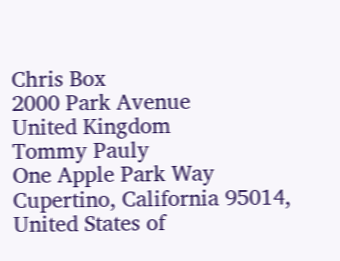Chris Box
2000 Park Avenue
United Kingdom
Tommy Pauly
One Apple Park Way
Cupertino, California 95014,
United States of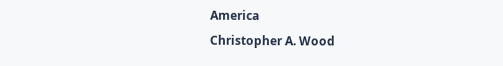America
Christopher A. Wood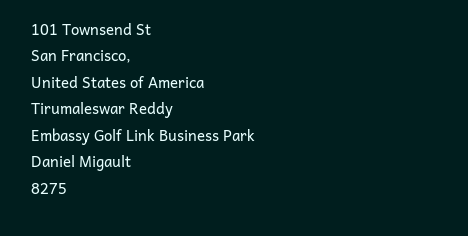101 Townsend St
San Francisco,
United States of America
Tirumaleswar Reddy
Embassy Golf Link Business Park
Daniel Migault
8275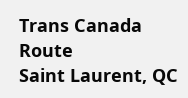Trans Canada Route
Saint Laurent, QC